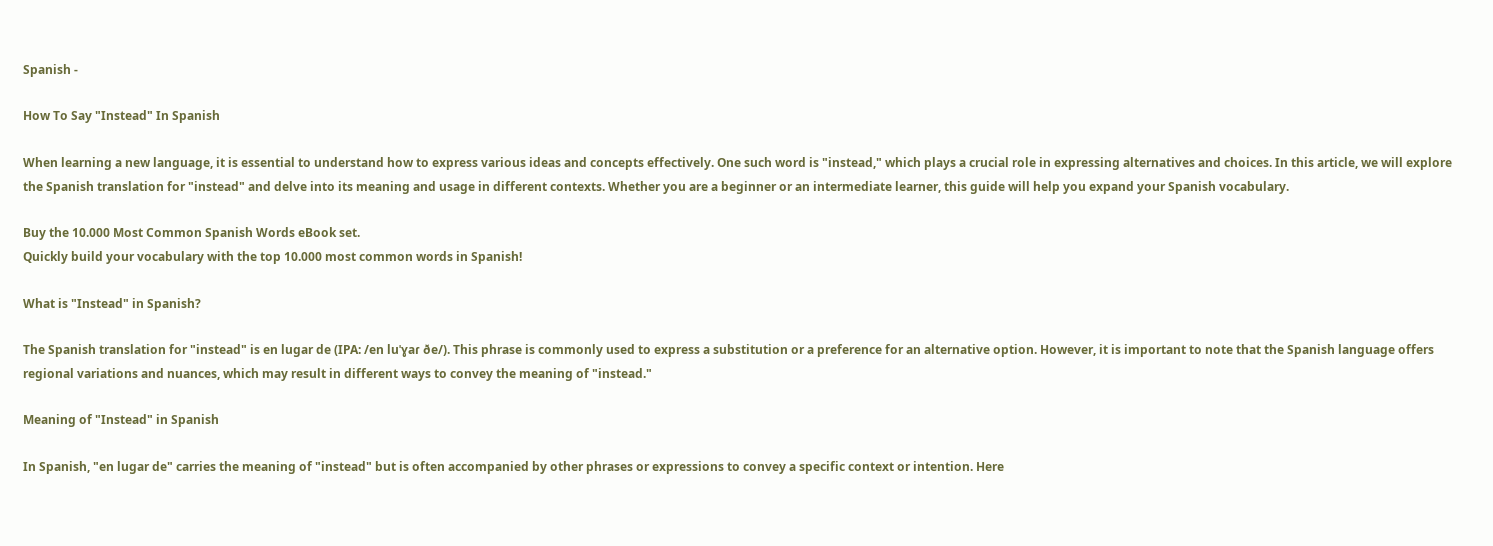Spanish -

How To Say "Instead" In Spanish

When learning a new language, it is essential to understand how to express various ideas and concepts effectively. One such word is "instead," which plays a crucial role in expressing alternatives and choices. In this article, we will explore the Spanish translation for "instead" and delve into its meaning and usage in different contexts. Whether you are a beginner or an intermediate learner, this guide will help you expand your Spanish vocabulary.

Buy the 10.000 Most Common Spanish Words eBook set.
Quickly build your vocabulary with the top 10.000 most common words in Spanish!

What is "Instead" in Spanish?

The Spanish translation for "instead" is en lugar de (IPA: /en luˈɣaɾ ðe/). This phrase is commonly used to express a substitution or a preference for an alternative option. However, it is important to note that the Spanish language offers regional variations and nuances, which may result in different ways to convey the meaning of "instead."

Meaning of "Instead" in Spanish

In Spanish, "en lugar de" carries the meaning of "instead" but is often accompanied by other phrases or expressions to convey a specific context or intention. Here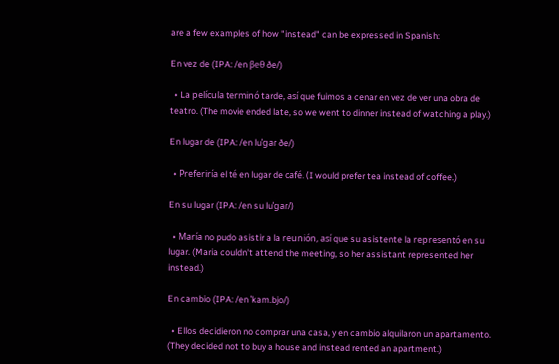are a few examples of how "instead" can be expressed in Spanish:

En vez de (IPA: /en βeθ ðe/)

  • La película terminó tarde, así que fuimos a cenar en vez de ver una obra de teatro. (The movie ended late, so we went to dinner instead of watching a play.)

En lugar de (IPA: /en luˈgaɾ ðe/)

  • Preferiría el té en lugar de café. (I would prefer tea instead of coffee.)

En su lugar (IPA: /en su luˈgaɾ/)

  • María no pudo asistir a la reunión, así que su asistente la representó en su lugar. (Maria couldn't attend the meeting, so her assistant represented her instead.)

En cambio (IPA: /en ˈkam.bjo/)

  • Ellos decidieron no comprar una casa, y en cambio alquilaron un apartamento. (They decided not to buy a house and instead rented an apartment.)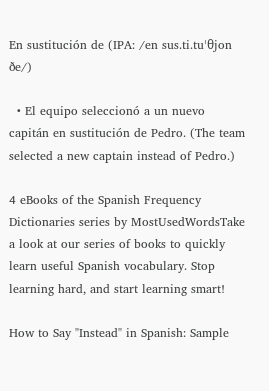En sustitución de (IPA: /en sus.ti.tuˈθjon ðe/)

  • El equipo seleccionó a un nuevo capitán en sustitución de Pedro. (The team selected a new captain instead of Pedro.)

4 eBooks of the Spanish Frequency Dictionaries series by MostUsedWordsTake a look at our series of books to quickly learn useful Spanish vocabulary. Stop learning hard, and start learning smart!

How to Say "Instead" in Spanish: Sample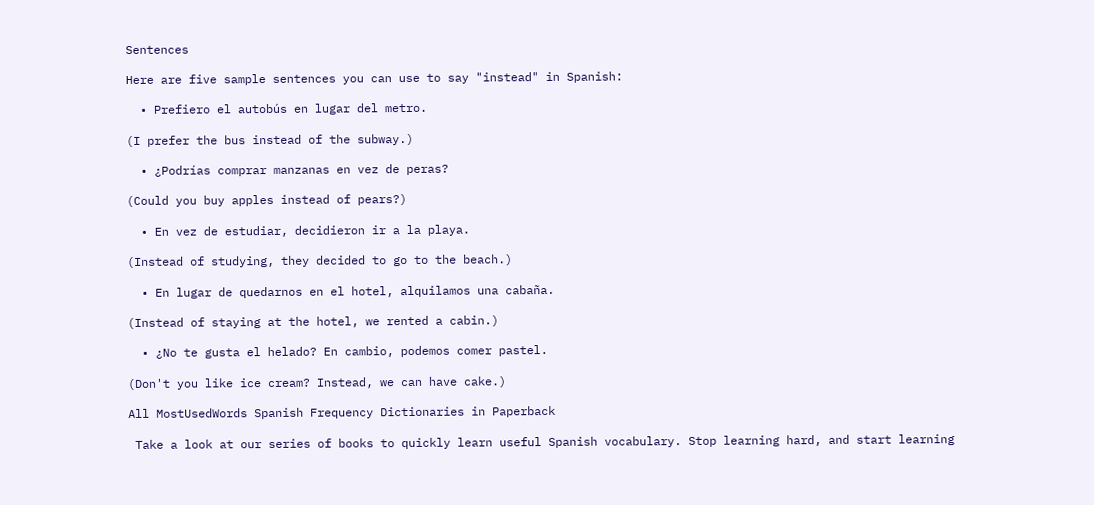Sentences

Here are five sample sentences you can use to say "instead" in Spanish:

  • Prefiero el autobús en lugar del metro.

(I prefer the bus instead of the subway.)

  • ¿Podrías comprar manzanas en vez de peras?

(Could you buy apples instead of pears?)

  • En vez de estudiar, decidieron ir a la playa.

(Instead of studying, they decided to go to the beach.)

  • En lugar de quedarnos en el hotel, alquilamos una cabaña.

(Instead of staying at the hotel, we rented a cabin.)

  • ¿No te gusta el helado? En cambio, podemos comer pastel.

(Don't you like ice cream? Instead, we can have cake.)

All MostUsedWords Spanish Frequency Dictionaries in Paperback

 Take a look at our series of books to quickly learn useful Spanish vocabulary. Stop learning hard, and start learning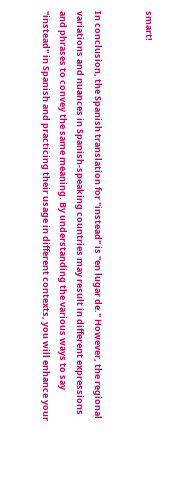smart!


In conclusion, the Spanish translation for "instead" is "en lugar de." However, the regional variations and nuances in Spanish-speaking countries may result in different expressions and phrases to convey the same meaning. By understanding the various ways to say "instead" in Spanish and practicing their usage in different contexts, you will enhance your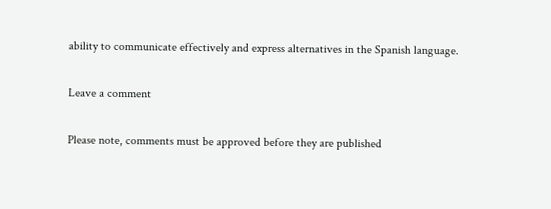ability to communicate effectively and express alternatives in the Spanish language.

Leave a comment

Please note, comments must be approved before they are published